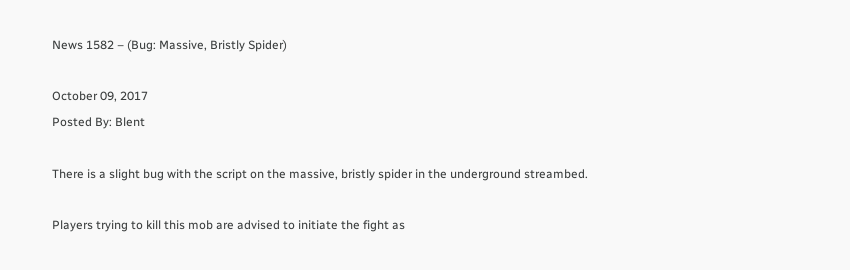News 1582 – (Bug: Massive, Bristly Spider)

October 09, 2017
Posted By: Blent

There is a slight bug with the script on the massive, bristly spider in the underground streambed.

Players trying to kill this mob are advised to initiate the fight as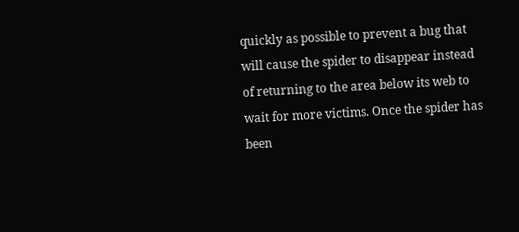quickly as possible to prevent a bug that will cause the spider to disappear instead of returning to the area below its web to wait for more victims. Once the spider has been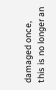damaged once, this is no longer an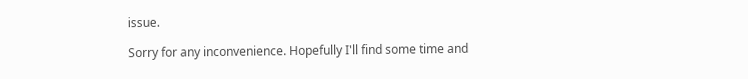issue.

Sorry for any inconvenience. Hopefully I'll find some time and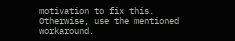motivation to fix this. Otherwise, use the mentioned workaround.